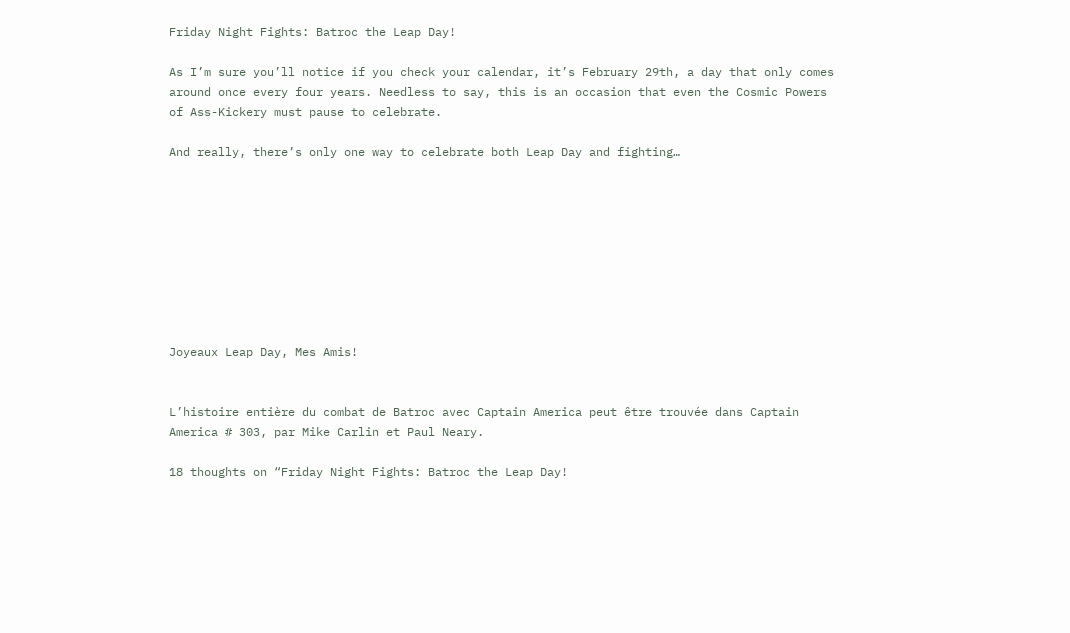Friday Night Fights: Batroc the Leap Day!

As I’m sure you’ll notice if you check your calendar, it’s February 29th, a day that only comes around once every four years. Needless to say, this is an occasion that even the Cosmic Powers of Ass-Kickery must pause to celebrate.

And really, there’s only one way to celebrate both Leap Day and fighting…









Joyeaux Leap Day, Mes Amis!


L’histoire entière du combat de Batroc avec Captain America peut être trouvée dans Captain America # 303, par Mike Carlin et Paul Neary.

18 thoughts on “Friday Night Fights: Batroc the Leap Day!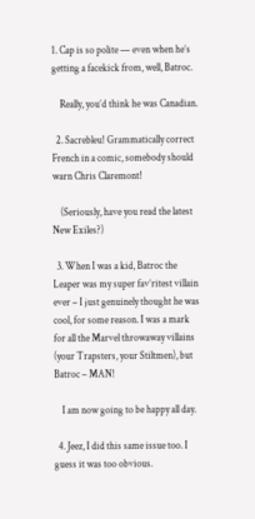1. Cap is so polite — even when he’s getting a facekick from, well, Batroc.

    Really, you’d think he was Canadian.

  2. Sacrebleu! Grammatically correct French in a comic, somebody should warn Chris Claremont!

    (Seriously, have you read the latest New Exiles?)

  3. When I was a kid, Batroc the Leaper was my super fav’ritest villain ever – I just genuinely thought he was cool, for some reason. I was a mark for all the Marvel throwaway villains (your Trapsters, your Stiltmen), but Batroc – MAN!

    I am now going to be happy all day.

  4. Jeez, I did this same issue too. I guess it was too obvious.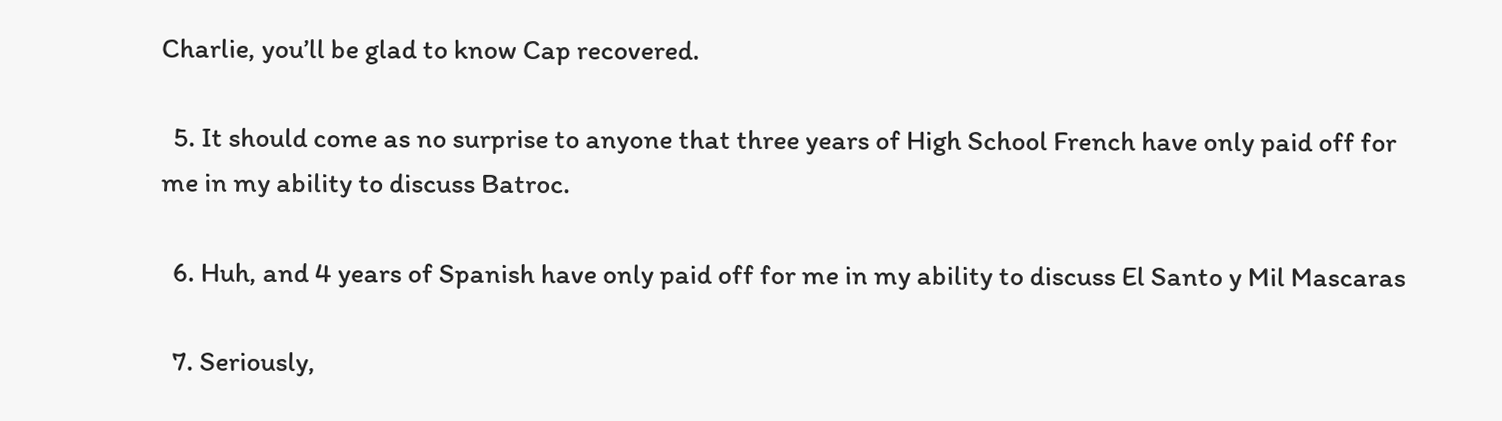Charlie, you’ll be glad to know Cap recovered.

  5. It should come as no surprise to anyone that three years of High School French have only paid off for me in my ability to discuss Batroc.

  6. Huh, and 4 years of Spanish have only paid off for me in my ability to discuss El Santo y Mil Mascaras

  7. Seriously,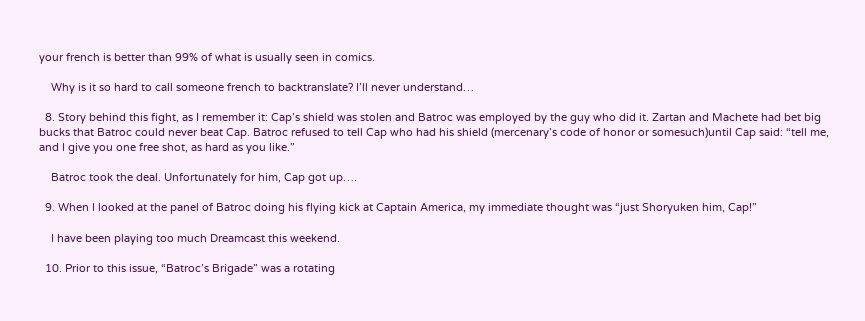your french is better than 99% of what is usually seen in comics.

    Why is it so hard to call someone french to backtranslate? I’ll never understand…

  8. Story behind this fight, as I remember it: Cap’s shield was stolen and Batroc was employed by the guy who did it. Zartan and Machete had bet big bucks that Batroc could never beat Cap. Batroc refused to tell Cap who had his shield (mercenary’s code of honor or somesuch)until Cap said: “tell me, and I give you one free shot, as hard as you like.”

    Batroc took the deal. Unfortunately for him, Cap got up….

  9. When I looked at the panel of Batroc doing his flying kick at Captain America, my immediate thought was “just Shoryuken him, Cap!”

    I have been playing too much Dreamcast this weekend.

  10. Prior to this issue, “Batroc’s Brigade” was a rotating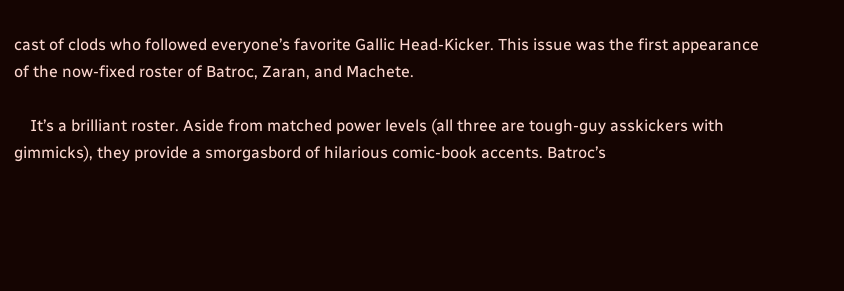cast of clods who followed everyone’s favorite Gallic Head-Kicker. This issue was the first appearance of the now-fixed roster of Batroc, Zaran, and Machete.

    It’s a brilliant roster. Aside from matched power levels (all three are tough-guy asskickers with gimmicks), they provide a smorgasbord of hilarious comic-book accents. Batroc’s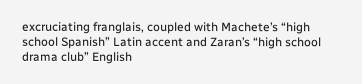excruciating franglais, coupled with Machete’s “high school Spanish” Latin accent and Zaran’s “high school drama club” English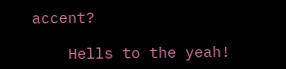accent?

    Hells to the yeah!